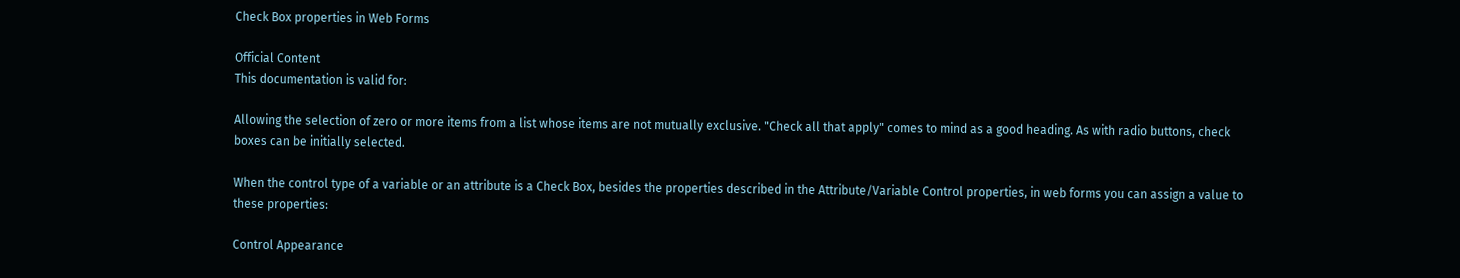Check Box properties in Web Forms

Official Content
This documentation is valid for:

Allowing the selection of zero or more items from a list whose items are not mutually exclusive. "Check all that apply" comes to mind as a good heading. As with radio buttons, check boxes can be initially selected.

When the control type of a variable or an attribute is a Check Box, besides the properties described in the Attribute/Variable Control properties, in web forms you can assign a value to these properties:

Control Appearance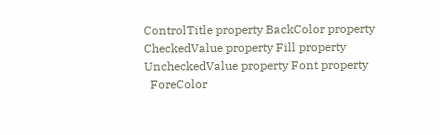ControlTitle property BackColor property
CheckedValue property Fill property
UncheckedValue property Font property
  ForeColor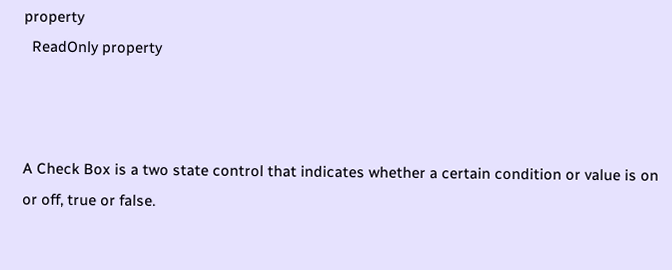property
  ReadOnly property



A Check Box is a two state control that indicates whether a certain condition or value is on or off, true or false.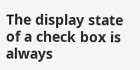The display state of a check box is always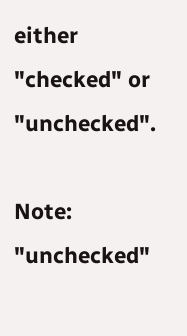either "checked" or "unchecked".

Note: "unchecked"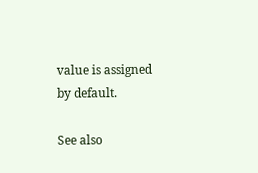value is assigned by default.

See also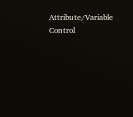Attribute/Variable Control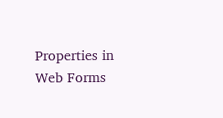Properties in Web Forms